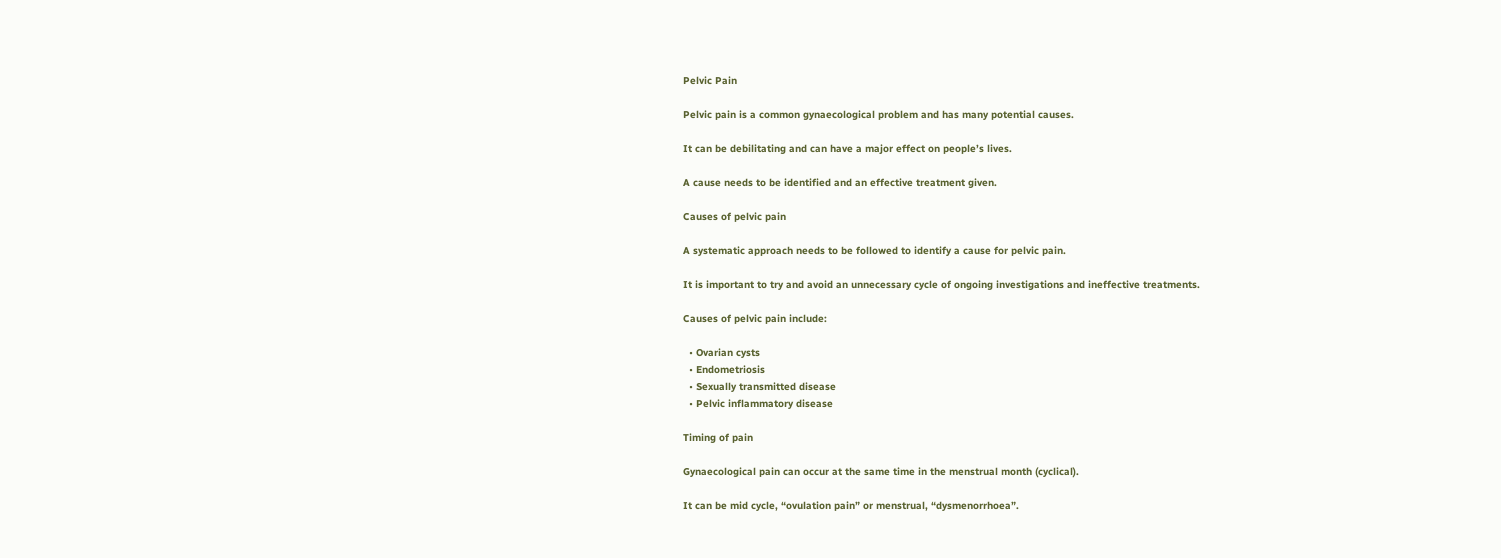Pelvic Pain

Pelvic pain is a common gynaecological problem and has many potential causes.

It can be debilitating and can have a major effect on people’s lives.

A cause needs to be identified and an effective treatment given.

Causes of pelvic pain

A systematic approach needs to be followed to identify a cause for pelvic pain.

It is important to try and avoid an unnecessary cycle of ongoing investigations and ineffective treatments.

Causes of pelvic pain include:

  • Ovarian cysts
  • Endometriosis
  • Sexually transmitted disease
  • Pelvic inflammatory disease

Timing of pain

Gynaecological pain can occur at the same time in the menstrual month (cyclical).

It can be mid cycle, “ovulation pain” or menstrual, “dysmenorrhoea”.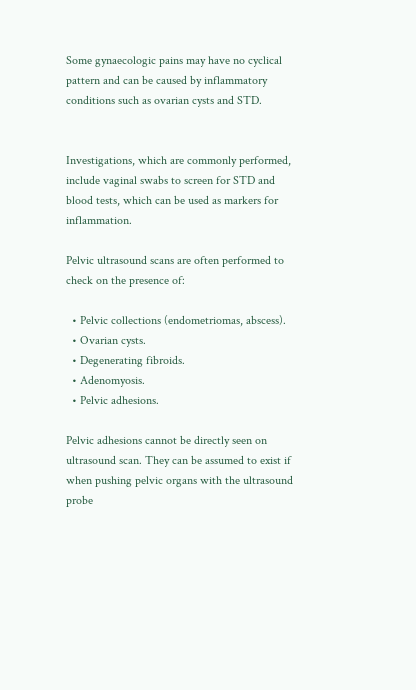Some gynaecologic pains may have no cyclical pattern and can be caused by inflammatory conditions such as ovarian cysts and STD.


Investigations, which are commonly performed, include vaginal swabs to screen for STD and blood tests, which can be used as markers for inflammation.

Pelvic ultrasound scans are often performed to check on the presence of:

  • Pelvic collections (endometriomas, abscess).
  • Ovarian cysts.
  • Degenerating fibroids.
  • Adenomyosis.
  • Pelvic adhesions.

Pelvic adhesions cannot be directly seen on ultrasound scan. They can be assumed to exist if when pushing pelvic organs with the ultrasound probe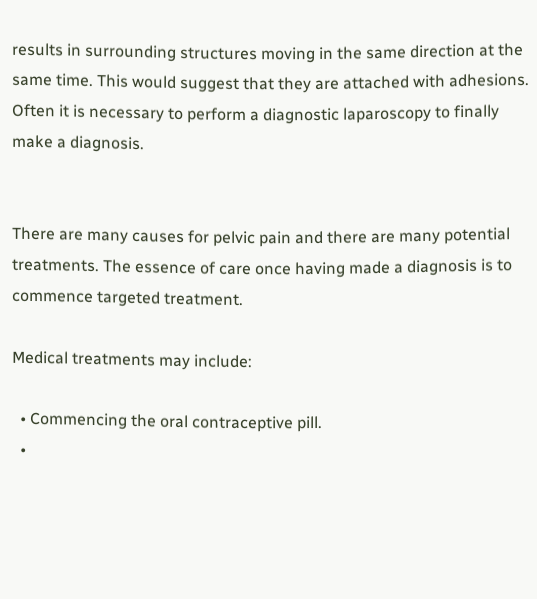results in surrounding structures moving in the same direction at the same time. This would suggest that they are attached with adhesions. Often it is necessary to perform a diagnostic laparoscopy to finally make a diagnosis.


There are many causes for pelvic pain and there are many potential treatments. The essence of care once having made a diagnosis is to commence targeted treatment.

Medical treatments may include:

  • Commencing the oral contraceptive pill.
  •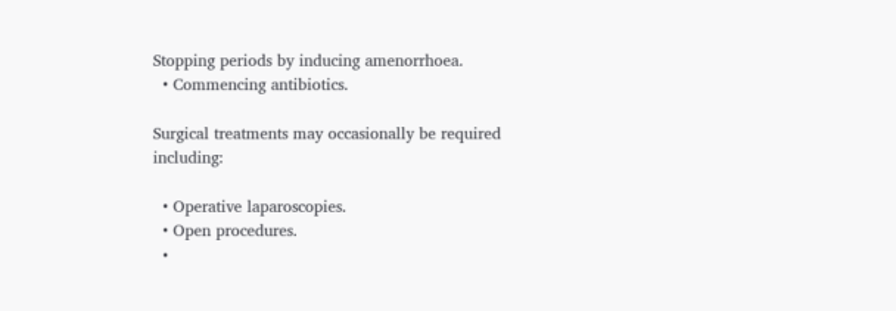Stopping periods by inducing amenorrhoea.
  • Commencing antibiotics.

Surgical treatments may occasionally be required including:

  • Operative laparoscopies.
  • Open procedures.
  •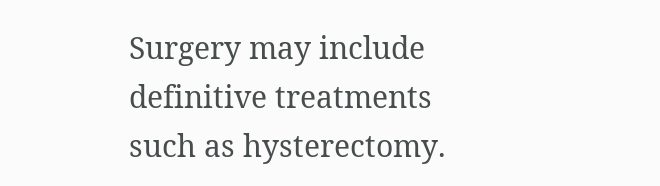Surgery may include definitive treatments such as hysterectomy.